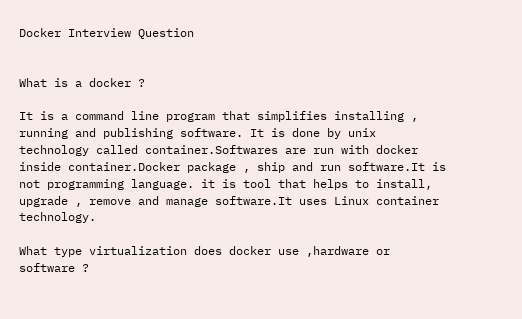Docker Interview Question


What is a docker ?

It is a command line program that simplifies installing , running and publishing software. It is done by unix technology called container.Softwares are run with docker inside container.Docker package , ship and run software.It is not programming language. it is tool that helps to install, upgrade , remove and manage software.It uses Linux container technology.

What type virtualization does docker use ,hardware or software ?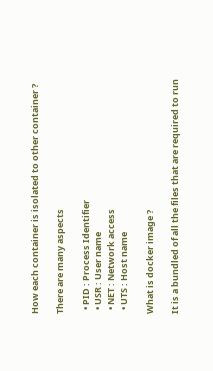How each container is isolated to other container ?

There are many aspects

  • PID : Process Identifier
  • USR : User name
  • NET : Network access
  • UTS : Host name

What is docker image ?

It is a bundled of all the files that are required to run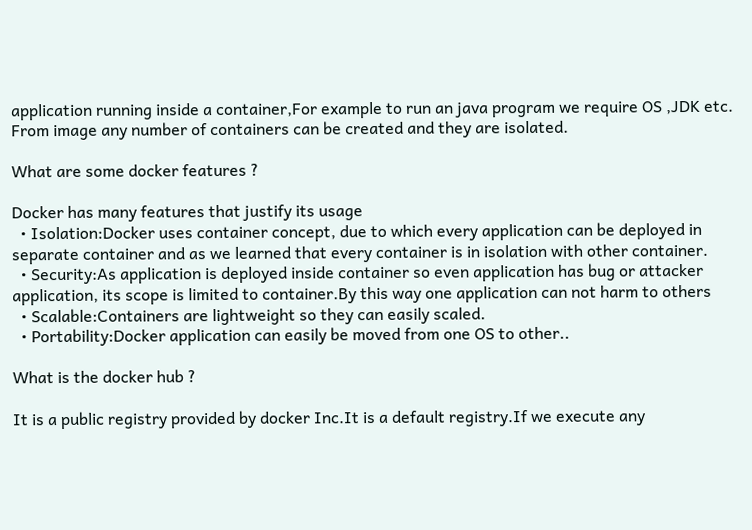application running inside a container,For example to run an java program we require OS ,JDK etc. From image any number of containers can be created and they are isolated.

What are some docker features ?

Docker has many features that justify its usage
  • Isolation:Docker uses container concept, due to which every application can be deployed in separate container and as we learned that every container is in isolation with other container.
  • Security:As application is deployed inside container so even application has bug or attacker application, its scope is limited to container.By this way one application can not harm to others
  • Scalable:Containers are lightweight so they can easily scaled.
  • Portability:Docker application can easily be moved from one OS to other..

What is the docker hub ?

It is a public registry provided by docker Inc.It is a default registry.If we execute any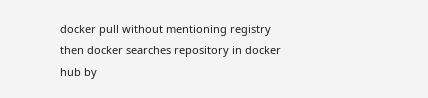docker pull without mentioning registry then docker searches repository in docker hub by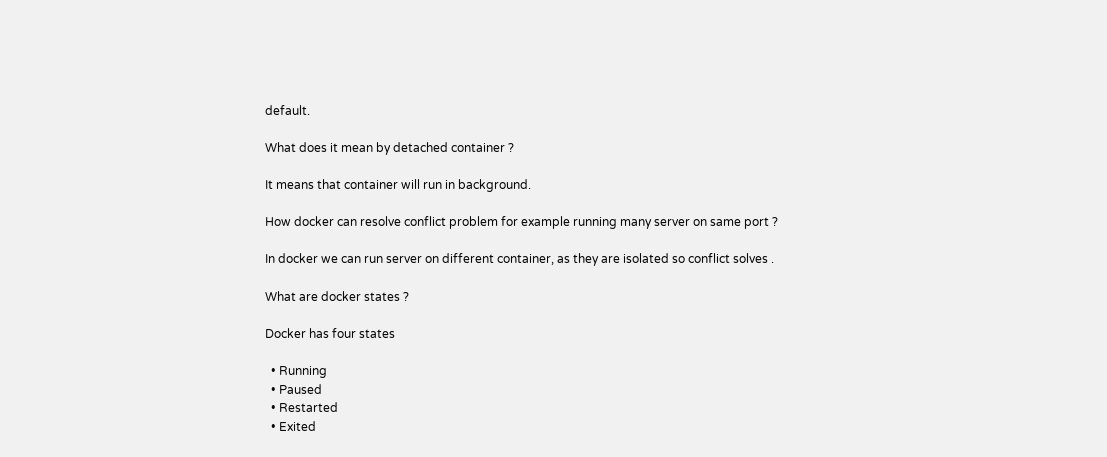default.

What does it mean by detached container ?

It means that container will run in background.

How docker can resolve conflict problem for example running many server on same port ?

In docker we can run server on different container, as they are isolated so conflict solves .

What are docker states ?

Docker has four states

  • Running
  • Paused
  • Restarted
  • Exited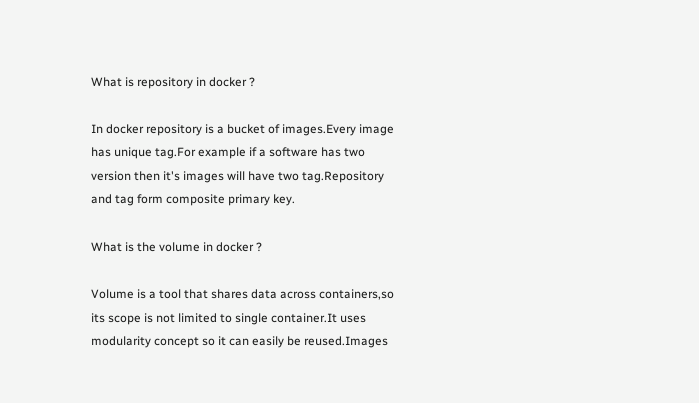What is repository in docker ?

In docker repository is a bucket of images.Every image has unique tag.For example if a software has two version then it's images will have two tag.Repository and tag form composite primary key.

What is the volume in docker ?

Volume is a tool that shares data across containers,so its scope is not limited to single container.It uses modularity concept so it can easily be reused.Images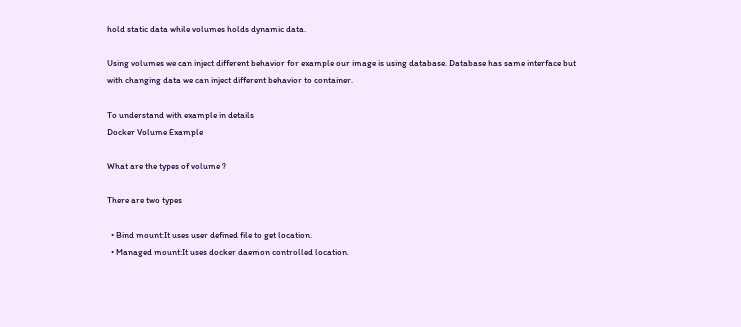hold static data while volumes holds dynamic data.

Using volumes we can inject different behavior for example our image is using database. Database has same interface but with changing data we can inject different behavior to container.

To understand with example in details
Docker Volume Example

What are the types of volume ?

There are two types

  • Bind mount:It uses user defined file to get location.
  • Managed mount:It uses docker daemon controlled location.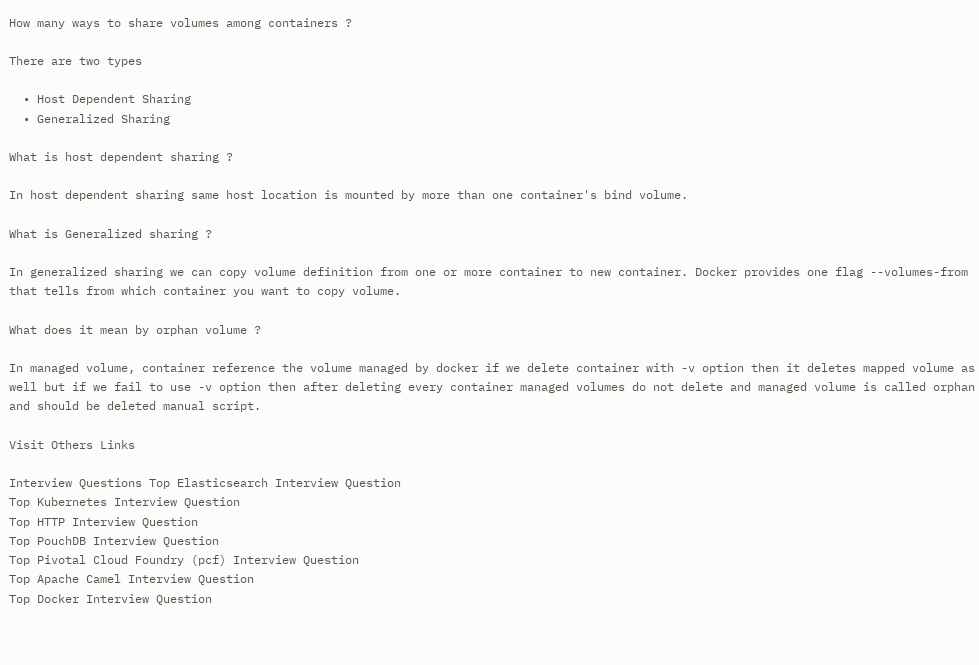How many ways to share volumes among containers ?

There are two types

  • Host Dependent Sharing
  • Generalized Sharing

What is host dependent sharing ?

In host dependent sharing same host location is mounted by more than one container's bind volume.

What is Generalized sharing ?

In generalized sharing we can copy volume definition from one or more container to new container. Docker provides one flag --volumes-from that tells from which container you want to copy volume.

What does it mean by orphan volume ?

In managed volume, container reference the volume managed by docker if we delete container with -v option then it deletes mapped volume as well but if we fail to use -v option then after deleting every container managed volumes do not delete and managed volume is called orphan and should be deleted manual script.

Visit Others Links

Interview Questions Top Elasticsearch Interview Question
Top Kubernetes Interview Question
Top HTTP Interview Question
Top PouchDB Interview Question
Top Pivotal Cloud Foundry (pcf) Interview Question
Top Apache Camel Interview Question
Top Docker Interview Question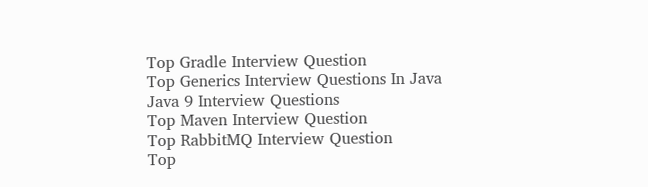Top Gradle Interview Question
Top Generics Interview Questions In Java
Java 9 Interview Questions
Top Maven Interview Question
Top RabbitMQ Interview Question
Top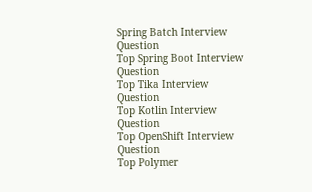Spring Batch Interview Question
Top Spring Boot Interview Question
Top Tika Interview Question
Top Kotlin Interview Question
Top OpenShift Interview Question
Top Polymer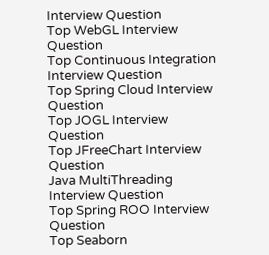Interview Question
Top WebGL Interview Question
Top Continuous Integration Interview Question
Top Spring Cloud Interview Question
Top JOGL Interview Question
Top JFreeChart Interview Question
Java MultiThreading Interview Question
Top Spring ROO Interview Question
Top Seaborn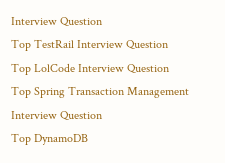Interview Question
Top TestRail Interview Question
Top LolCode Interview Question
Top Spring Transaction Management Interview Question
Top DynamoDB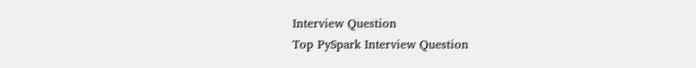Interview Question
Top PySpark Interview Question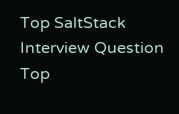Top SaltStack Interview Question
Top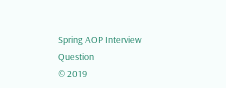Spring AOP Interview Question
© 2019